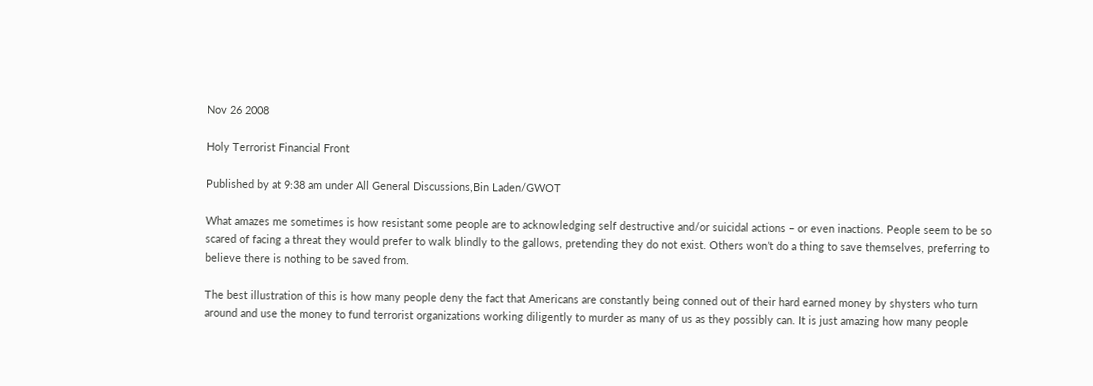Nov 26 2008

Holy Terrorist Financial Front

Published by at 9:38 am under All General Discussions,Bin Laden/GWOT

What amazes me sometimes is how resistant some people are to acknowledging self destructive and/or suicidal actions – or even inactions. People seem to be so scared of facing a threat they would prefer to walk blindly to the gallows, pretending they do not exist. Others won’t do a thing to save themselves, preferring to believe there is nothing to be saved from.

The best illustration of this is how many people deny the fact that Americans are constantly being conned out of their hard earned money by shysters who turn around and use the money to fund terrorist organizations working diligently to murder as many of us as they possibly can. It is just amazing how many people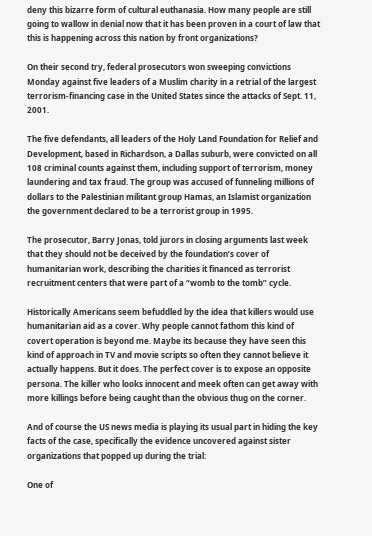deny this bizarre form of cultural euthanasia. How many people are still going to wallow in denial now that it has been proven in a court of law that this is happening across this nation by front organizations?

On their second try, federal prosecutors won sweeping convictions Monday against five leaders of a Muslim charity in a retrial of the largest terrorism-financing case in the United States since the attacks of Sept. 11, 2001.

The five defendants, all leaders of the Holy Land Foundation for Relief and Development, based in Richardson, a Dallas suburb, were convicted on all 108 criminal counts against them, including support of terrorism, money laundering and tax fraud. The group was accused of funneling millions of dollars to the Palestinian militant group Hamas, an Islamist organization the government declared to be a terrorist group in 1995.

The prosecutor, Barry Jonas, told jurors in closing arguments last week that they should not be deceived by the foundation’s cover of humanitarian work, describing the charities it financed as terrorist recruitment centers that were part of a “womb to the tomb” cycle.

Historically Americans seem befuddled by the idea that killers would use humanitarian aid as a cover. Why people cannot fathom this kind of covert operation is beyond me. Maybe its because they have seen this kind of approach in TV and movie scripts so often they cannot believe it actually happens. But it does. The perfect cover is to expose an opposite persona. The killer who looks innocent and meek often can get away with more killings before being caught than the obvious thug on the corner.

And of course the US news media is playing its usual part in hiding the key facts of the case, specifically the evidence uncovered against sister organizations that popped up during the trial:

One of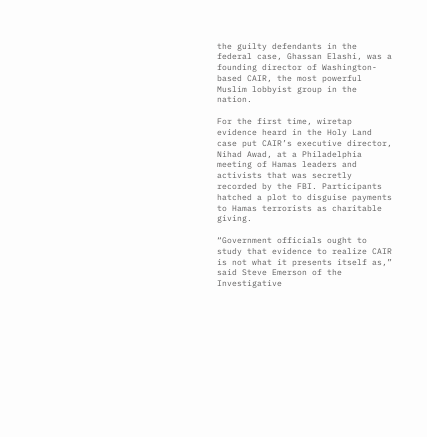the guilty defendants in the federal case, Ghassan Elashi, was a founding director of Washington-based CAIR, the most powerful Muslim lobbyist group in the nation.

For the first time, wiretap evidence heard in the Holy Land case put CAIR’s executive director, Nihad Awad, at a Philadelphia meeting of Hamas leaders and activists that was secretly recorded by the FBI. Participants hatched a plot to disguise payments to Hamas terrorists as charitable giving.

“Government officials ought to study that evidence to realize CAIR is not what it presents itself as,” said Steve Emerson of the Investigative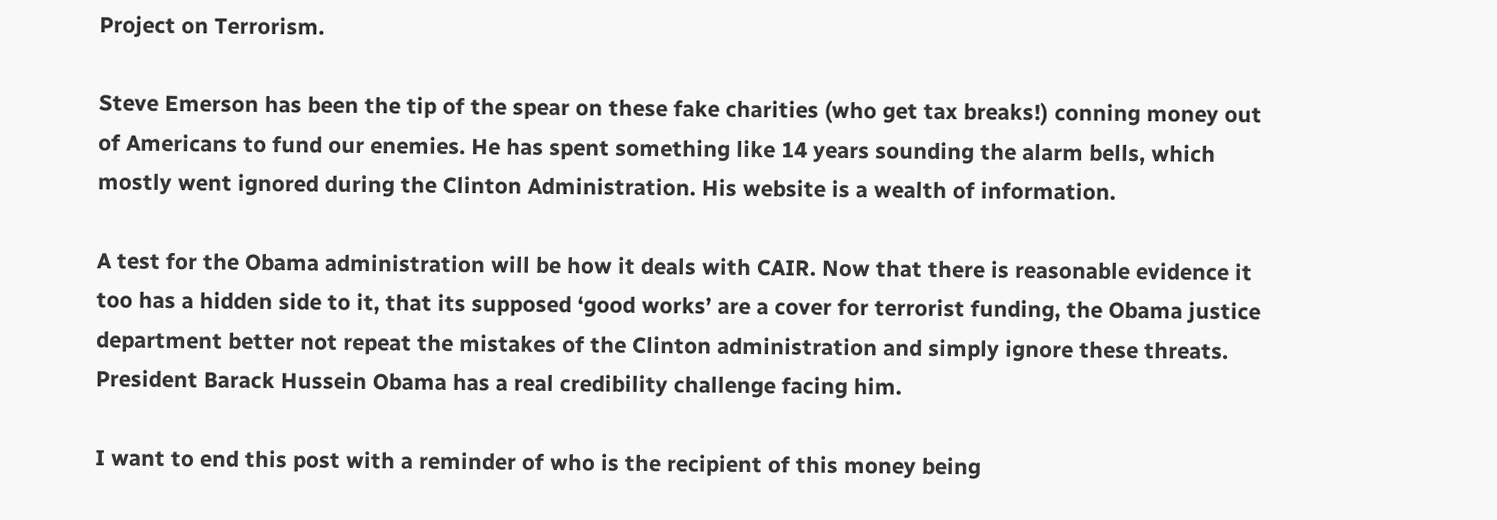Project on Terrorism.

Steve Emerson has been the tip of the spear on these fake charities (who get tax breaks!) conning money out of Americans to fund our enemies. He has spent something like 14 years sounding the alarm bells, which mostly went ignored during the Clinton Administration. His website is a wealth of information.

A test for the Obama administration will be how it deals with CAIR. Now that there is reasonable evidence it too has a hidden side to it, that its supposed ‘good works’ are a cover for terrorist funding, the Obama justice department better not repeat the mistakes of the Clinton administration and simply ignore these threats. President Barack Hussein Obama has a real credibility challenge facing him.

I want to end this post with a reminder of who is the recipient of this money being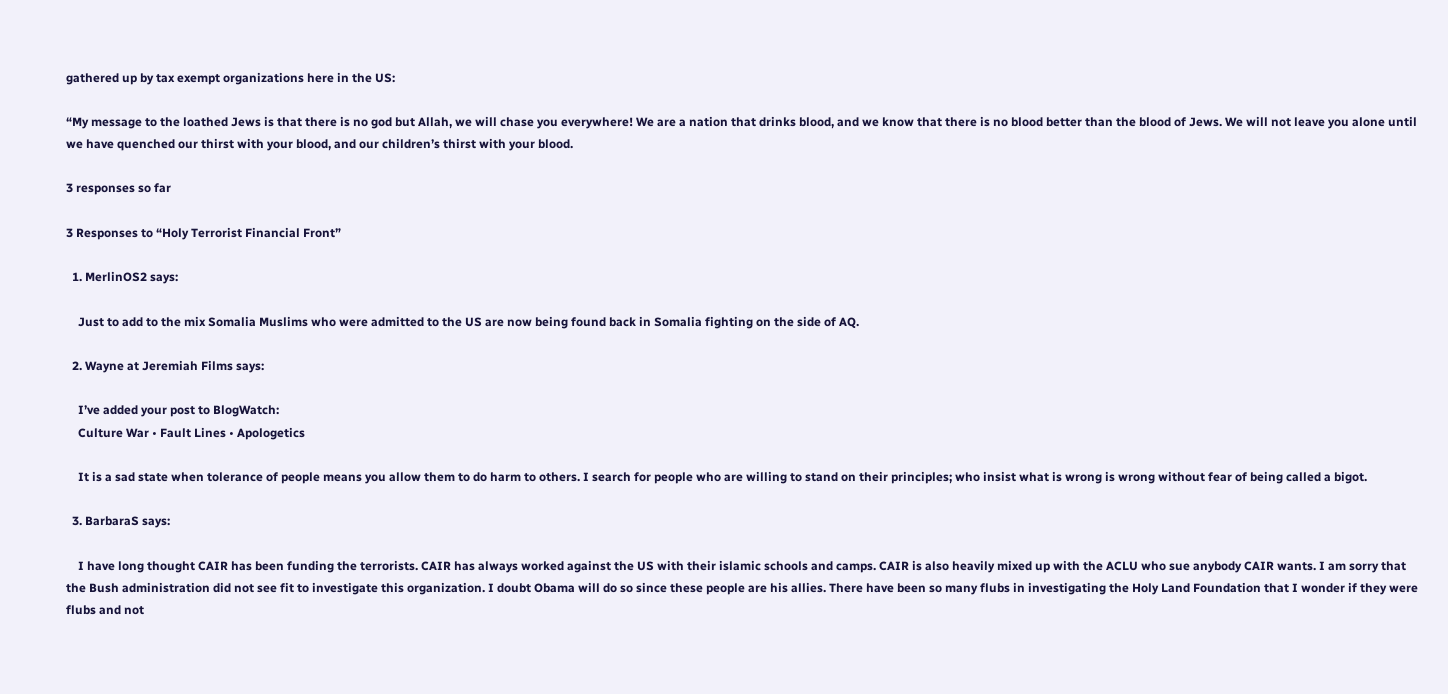gathered up by tax exempt organizations here in the US:

“My message to the loathed Jews is that there is no god but Allah, we will chase you everywhere! We are a nation that drinks blood, and we know that there is no blood better than the blood of Jews. We will not leave you alone until we have quenched our thirst with your blood, and our children’s thirst with your blood.

3 responses so far

3 Responses to “Holy Terrorist Financial Front”

  1. MerlinOS2 says:

    Just to add to the mix Somalia Muslims who were admitted to the US are now being found back in Somalia fighting on the side of AQ.

  2. Wayne at Jeremiah Films says:

    I’ve added your post to BlogWatch:
    Culture War • Fault Lines • Apologetics

    It is a sad state when tolerance of people means you allow them to do harm to others. I search for people who are willing to stand on their principles; who insist what is wrong is wrong without fear of being called a bigot.

  3. BarbaraS says:

    I have long thought CAIR has been funding the terrorists. CAIR has always worked against the US with their islamic schools and camps. CAIR is also heavily mixed up with the ACLU who sue anybody CAIR wants. I am sorry that the Bush administration did not see fit to investigate this organization. I doubt Obama will do so since these people are his allies. There have been so many flubs in investigating the Holy Land Foundation that I wonder if they were flubs and not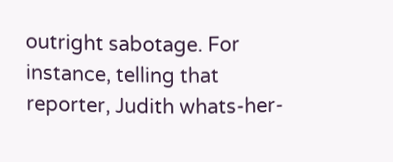outright sabotage. For instance, telling that reporter, Judith whats-her-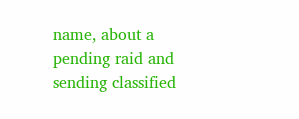name, about a pending raid and sending classified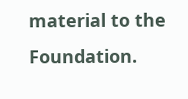material to the Foundation.